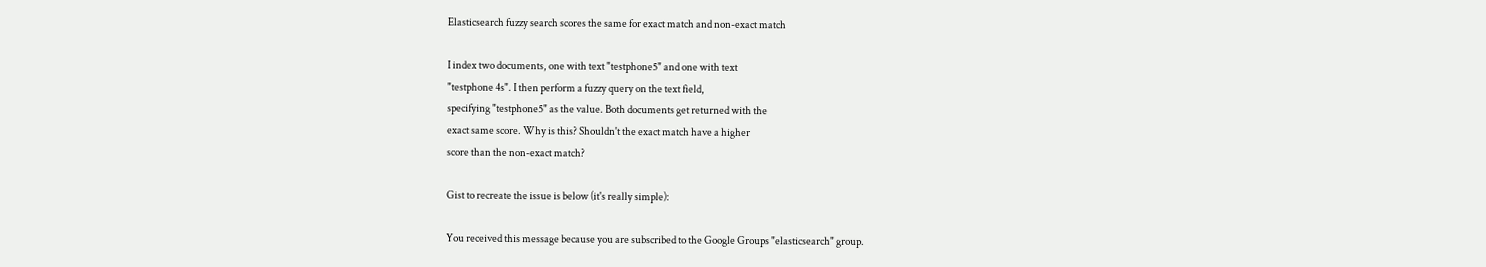Elasticsearch fuzzy search scores the same for exact match and non-exact match

I index two documents, one with text "testphone5" and one with text
"testphone 4s". I then perform a fuzzy query on the text field,
specifying "testphone5" as the value. Both documents get returned with the
exact same score. Why is this? Shouldn't the exact match have a higher
score than the non-exact match?

Gist to recreate the issue is below (it's really simple):

You received this message because you are subscribed to the Google Groups "elasticsearch" group.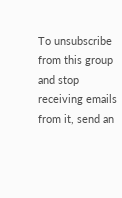To unsubscribe from this group and stop receiving emails from it, send an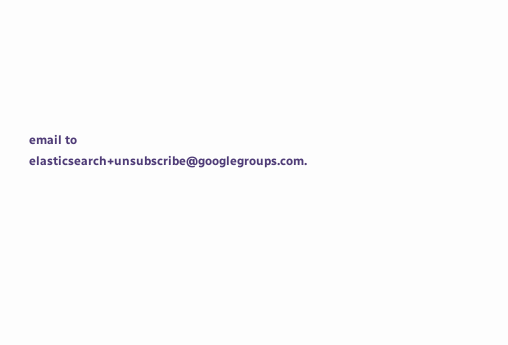email to elasticsearch+unsubscribe@googlegroups.com.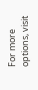For more options, visit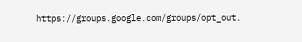https://groups.google.com/groups/opt_out.